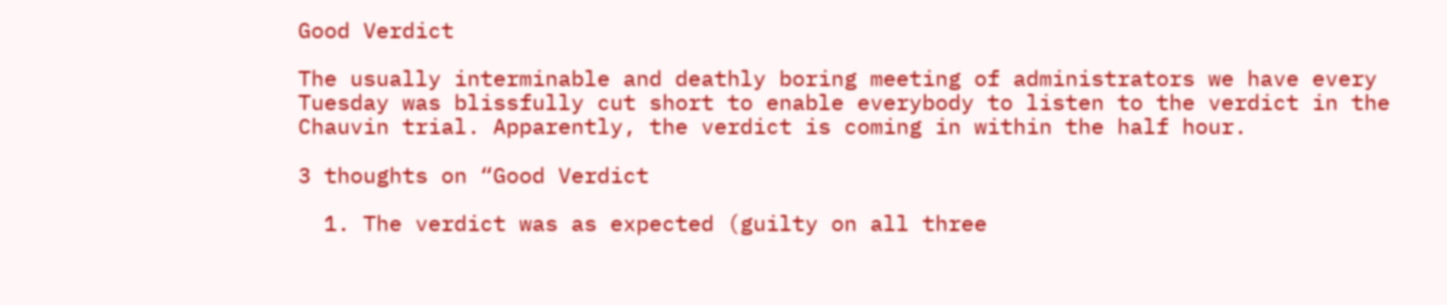Good Verdict

The usually interminable and deathly boring meeting of administrators we have every Tuesday was blissfully cut short to enable everybody to listen to the verdict in the Chauvin trial. Apparently, the verdict is coming in within the half hour.

3 thoughts on “Good Verdict

  1. The verdict was as expected (guilty on all three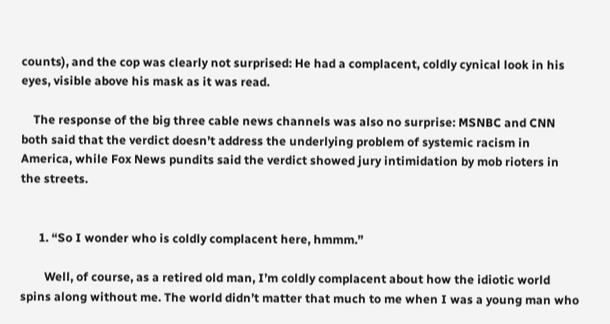counts), and the cop was clearly not surprised: He had a complacent, coldly cynical look in his eyes, visible above his mask as it was read.

    The response of the big three cable news channels was also no surprise: MSNBC and CNN both said that the verdict doesn’t address the underlying problem of systemic racism in America, while Fox News pundits said the verdict showed jury intimidation by mob rioters in the streets.


      1. “So I wonder who is coldly complacent here, hmmm.”

        Well, of course, as a retired old man, I’m coldly complacent about how the idiotic world spins along without me. The world didn’t matter that much to me when I was a young man who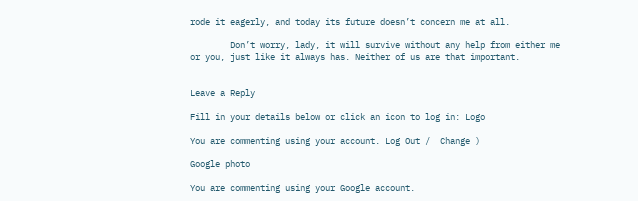rode it eagerly, and today its future doesn’t concern me at all.

        Don’t worry, lady, it will survive without any help from either me or you, just like it always has. Neither of us are that important.


Leave a Reply

Fill in your details below or click an icon to log in: Logo

You are commenting using your account. Log Out /  Change )

Google photo

You are commenting using your Google account.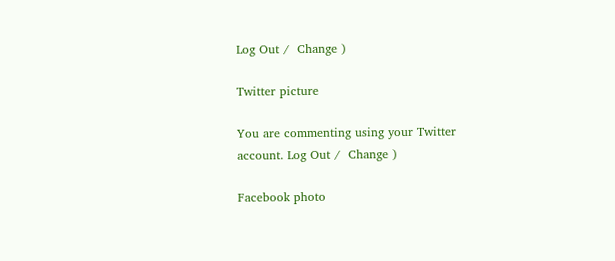Log Out /  Change )

Twitter picture

You are commenting using your Twitter account. Log Out /  Change )

Facebook photo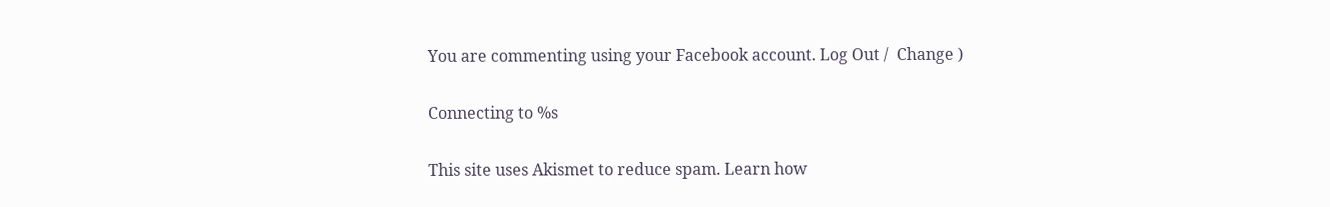You are commenting using your Facebook account. Log Out /  Change )

Connecting to %s

This site uses Akismet to reduce spam. Learn how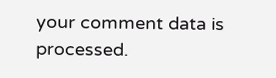your comment data is processed.